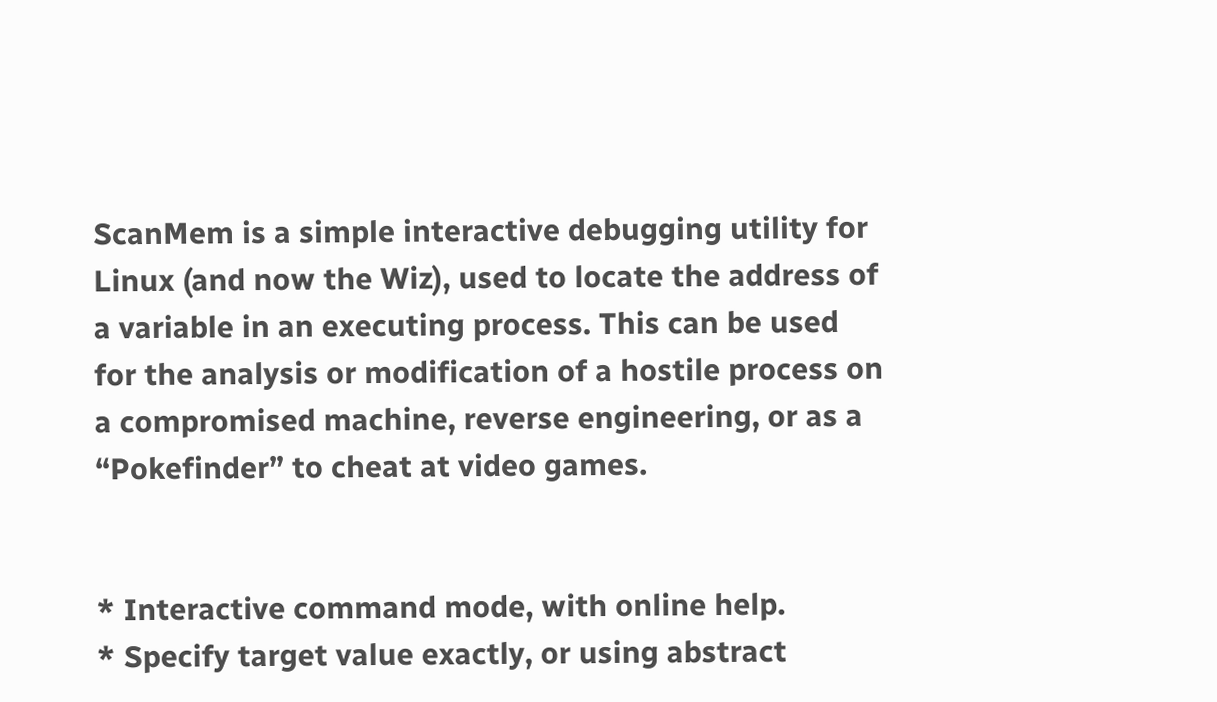ScanMem is a simple interactive debugging utility for Linux (and now the Wiz), used to locate the address of a variable in an executing process. This can be used for the analysis or modification of a hostile process on a compromised machine, reverse engineering, or as a “Pokefinder” to cheat at video games.


* Interactive command mode, with online help.
* Specify target value exactly, or using abstract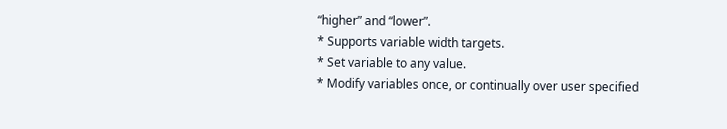“higher” and “lower”.
* Supports variable width targets.
* Set variable to any value.
* Modify variables once, or continually over user specified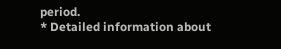period.
* Detailed information about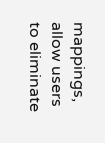mappings, allow users to eliminate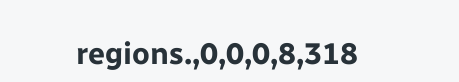regions.,0,0,0,8,318